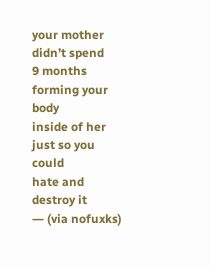your mother
didn’t spend
9 months
forming your body
inside of her
just so you could
hate and destroy it
― (via nofuxks)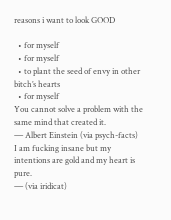reasons i want to look GOOD

  • for myself
  • for myself
  • to plant the seed of envy in other bitch’s hearts
  • for myself
You cannot solve a problem with the same mind that created it.
― Albert Einstein (via psych-facts)
I am fucking insane but my intentions are gold and my heart is pure.
― (via iridicat)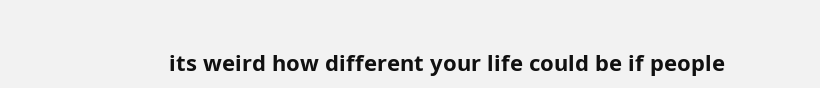its weird how different your life could be if people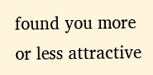found you more or less attractive